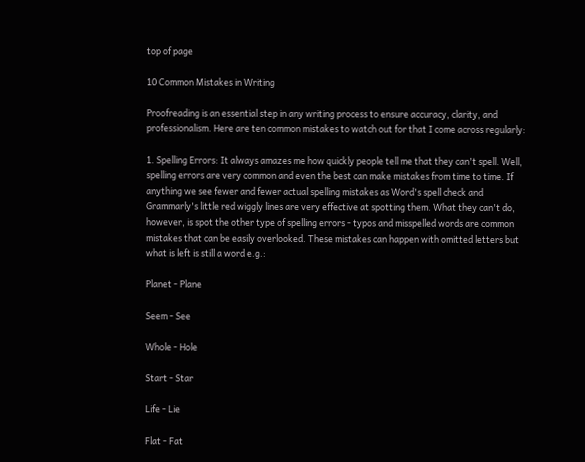top of page

10 Common Mistakes in Writing

Proofreading is an essential step in any writing process to ensure accuracy, clarity, and professionalism. Here are ten common mistakes to watch out for that I come across regularly:

1. Spelling Errors: It always amazes me how quickly people tell me that they can't spell. Well, spelling errors are very common and even the best can make mistakes from time to time. If anything we see fewer and fewer actual spelling mistakes as Word's spell check and Grammarly's little red wiggly lines are very effective at spotting them. What they can't do, however, is spot the other type of spelling errors - typos and misspelled words are common mistakes that can be easily overlooked. These mistakes can happen with omitted letters but what is left is still a word e.g.:

Planet - Plane

Seem - See

Whole - Hole

Start - Star

Life - Lie

Flat - Fat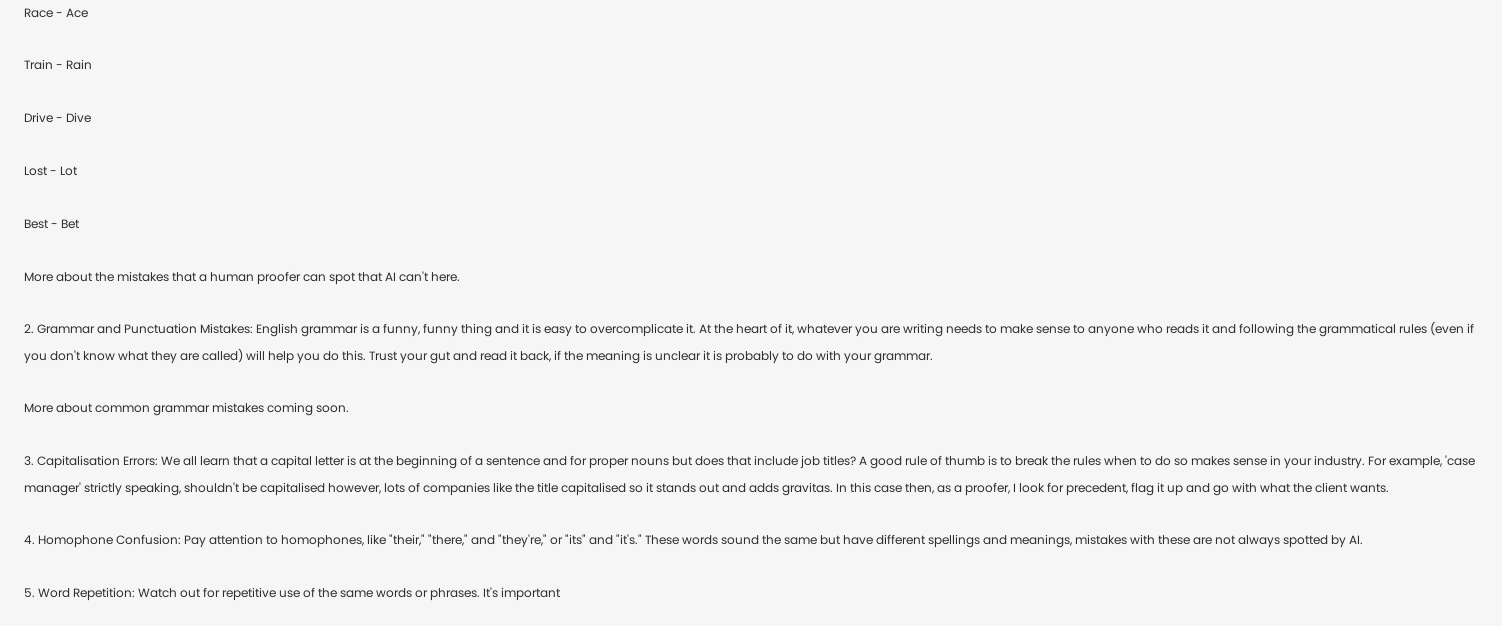Race - Ace

Train - Rain

Drive - Dive

Lost - Lot

Best - Bet

More about the mistakes that a human proofer can spot that AI can't here.

2. Grammar and Punctuation Mistakes: English grammar is a funny, funny thing and it is easy to overcomplicate it. At the heart of it, whatever you are writing needs to make sense to anyone who reads it and following the grammatical rules (even if you don't know what they are called) will help you do this. Trust your gut and read it back, if the meaning is unclear it is probably to do with your grammar.

More about common grammar mistakes coming soon.

3. Capitalisation Errors: We all learn that a capital letter is at the beginning of a sentence and for proper nouns but does that include job titles? A good rule of thumb is to break the rules when to do so makes sense in your industry. For example, 'case manager' strictly speaking, shouldn't be capitalised however, lots of companies like the title capitalised so it stands out and adds gravitas. In this case then, as a proofer, I look for precedent, flag it up and go with what the client wants.

4. Homophone Confusion: Pay attention to homophones, like "their," "there," and "they're," or "its" and "it's." These words sound the same but have different spellings and meanings, mistakes with these are not always spotted by AI.

5. Word Repetition: Watch out for repetitive use of the same words or phrases. It's important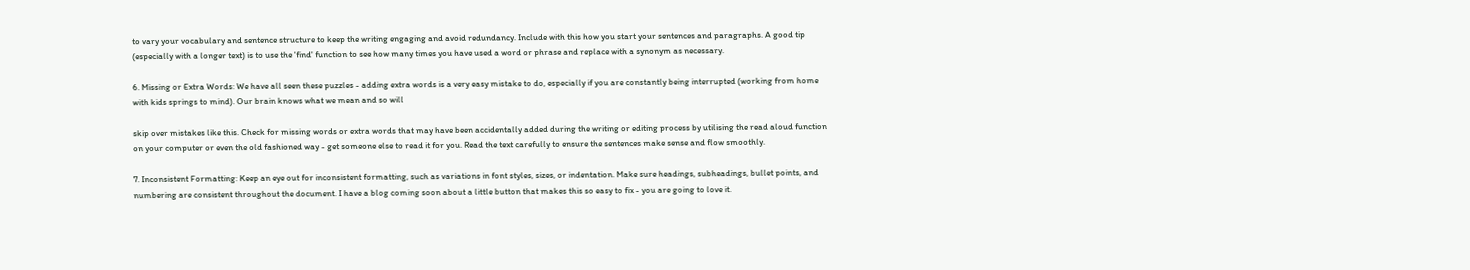to vary your vocabulary and sentence structure to keep the writing engaging and avoid redundancy. Include with this how you start your sentences and paragraphs. A good tip (especially with a longer text) is to use the 'find' function to see how many times you have used a word or phrase and replace with a synonym as necessary.

6. Missing or Extra Words: We have all seen these puzzles - adding extra words is a very easy mistake to do, especially if you are constantly being interrupted (working from home with kids springs to mind). Our brain knows what we mean and so will

skip over mistakes like this. Check for missing words or extra words that may have been accidentally added during the writing or editing process by utilising the read aloud function on your computer or even the old fashioned way - get someone else to read it for you. Read the text carefully to ensure the sentences make sense and flow smoothly.

7. Inconsistent Formatting: Keep an eye out for inconsistent formatting, such as variations in font styles, sizes, or indentation. Make sure headings, subheadings, bullet points, and numbering are consistent throughout the document. I have a blog coming soon about a little button that makes this so easy to fix - you are going to love it.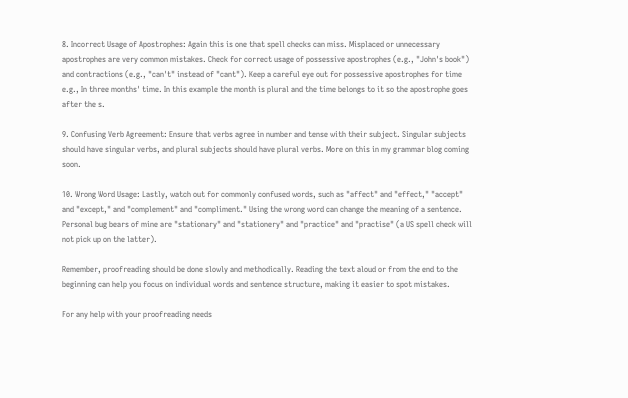8. Incorrect Usage of Apostrophes: Again this is one that spell checks can miss. Misplaced or unnecessary apostrophes are very common mistakes. Check for correct usage of possessive apostrophes (e.g., "John's book") and contractions (e.g., "can't" instead of "cant"). Keep a careful eye out for possessive apostrophes for time e.g., In three months' time. In this example the month is plural and the time belongs to it so the apostrophe goes after the s.

9. Confusing Verb Agreement: Ensure that verbs agree in number and tense with their subject. Singular subjects should have singular verbs, and plural subjects should have plural verbs. More on this in my grammar blog coming soon.

10. Wrong Word Usage: Lastly, watch out for commonly confused words, such as "affect" and "effect," "accept" and "except," and "complement" and "compliment." Using the wrong word can change the meaning of a sentence. Personal bug bears of mine are "stationary" and "stationery" and "practice" and "practise" (a US spell check will not pick up on the latter).

Remember, proofreading should be done slowly and methodically. Reading the text aloud or from the end to the beginning can help you focus on individual words and sentence structure, making it easier to spot mistakes.

For any help with your proofreading needs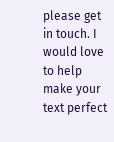please get in touch. I would love to help make your text perfect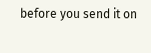before you send it on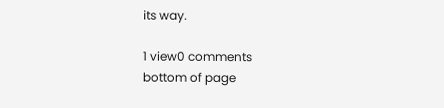its way.

1 view0 comments
bottom of page